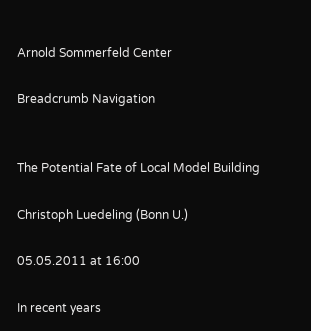Arnold Sommerfeld Center

Breadcrumb Navigation


The Potential Fate of Local Model Building

Christoph Luedeling (Bonn U.)

05.05.2011 at 16:00

In recent years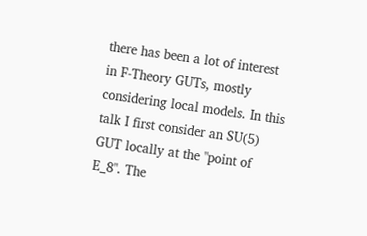there has been a lot of interest in F-Theory GUTs, mostly considering local models. In this talk I first consider an SU(5) GUT locally at the "point of E_8". The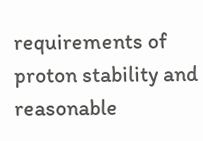requirements of proton stability and reasonable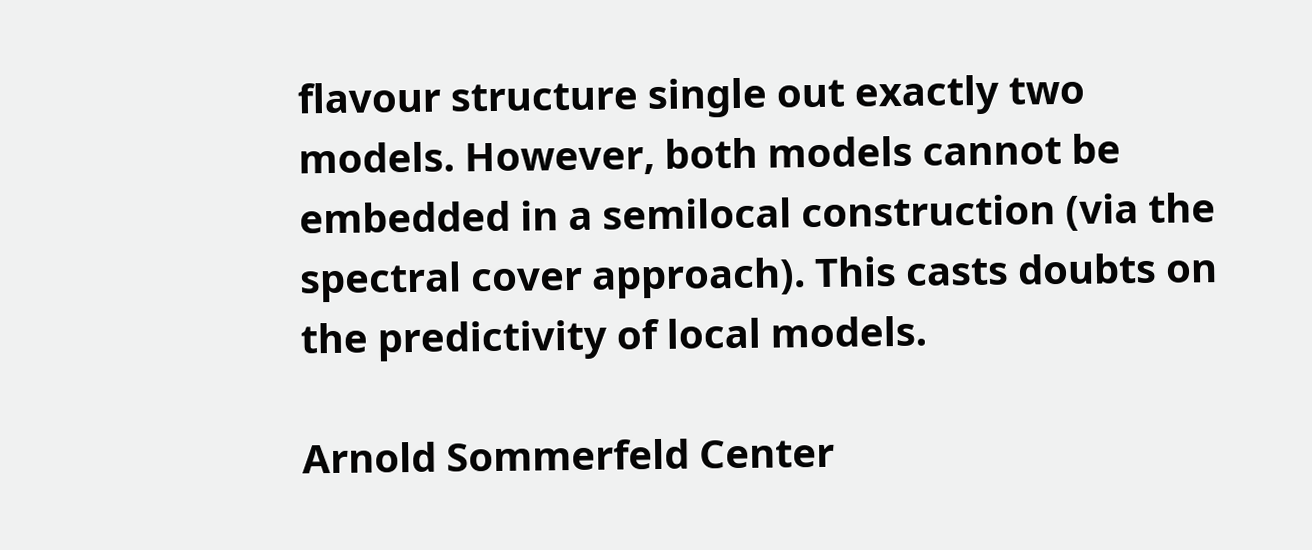flavour structure single out exactly two models. However, both models cannot be embedded in a semilocal construction (via the spectral cover approach). This casts doubts on the predictivity of local models.

Arnold Sommerfeld Center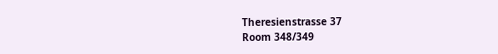Theresienstrasse 37
Room 348/349